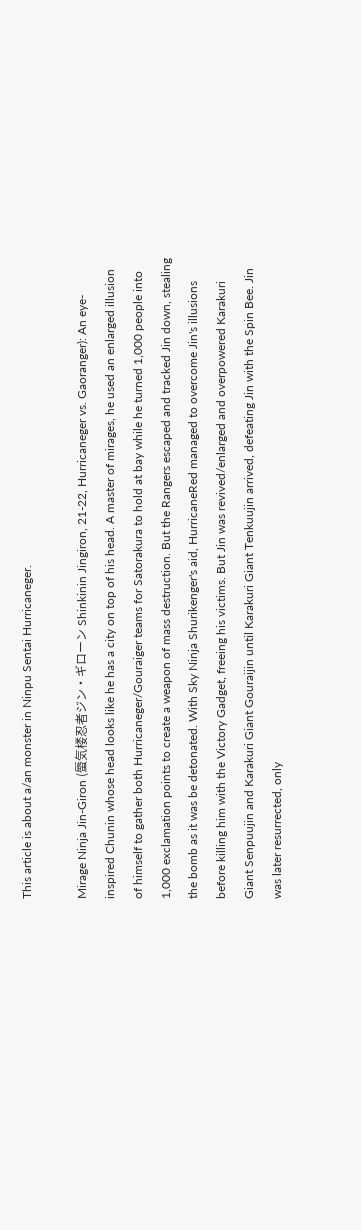This article is about a/an monster in Ninpu Sentai Hurricaneger.

Mirage Ninja Jin-Giron (蜃気楼忍者ジン・ギローン Shinkinin Jingiron, 21-22, Hurricaneger vs. Gaoranger): An eye-inspired Chunin whose head looks like he has a city on top of his head. A master of mirages, he used an enlarged illusion of himself to gather both Hurricaneger/Gouraiger teams for Satorakura to hold at bay while he turned 1,000 people into 1,000 exclamation points to create a weapon of mass destruction. But the Rangers escaped and tracked Jin down, stealing the bomb as it was be detonated. With Sky Ninja Shurikenger's aid, HurricaneRed managed to overcome Jin's illusions before killing him with the Victory Gadget, freeing his victims. But Jin was revived/enlarged and overpowered Karakuri Giant Senpuujin and Karakuri Giant Gouraijin until Karakuri Giant Tenkuujin arrived, defeating Jin with the Spin Bee. Jin was later resurrected, only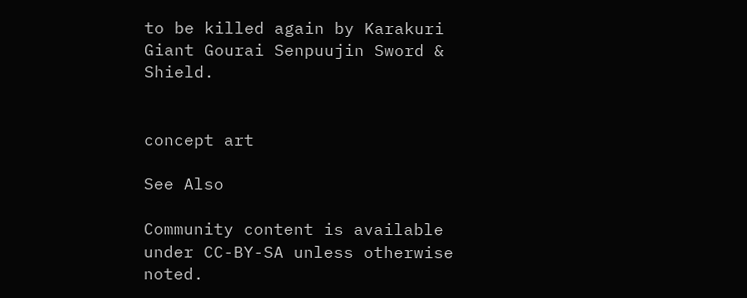to be killed again by Karakuri Giant Gourai Senpuujin Sword & Shield.


concept art

See Also

Community content is available under CC-BY-SA unless otherwise noted.